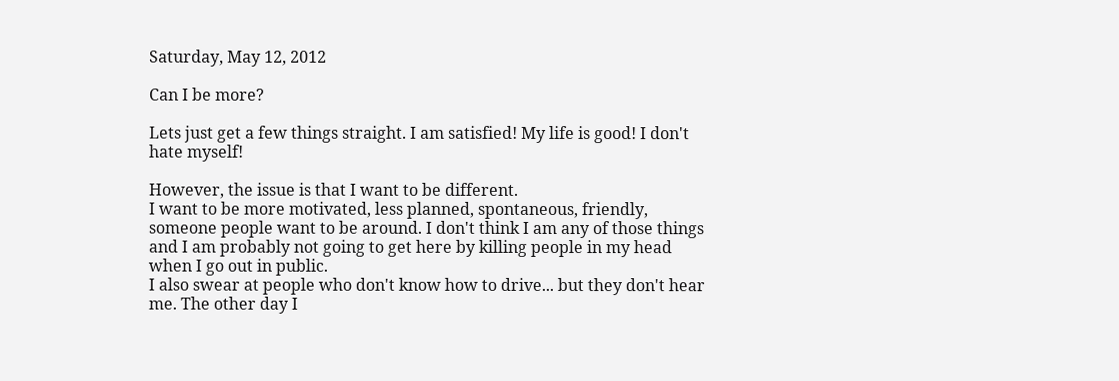Saturday, May 12, 2012

Can I be more?

Lets just get a few things straight. I am satisfied! My life is good! I don't hate myself!

However, the issue is that I want to be different.
I want to be more motivated, less planned, spontaneous, friendly, someone people want to be around. I don't think I am any of those things and I am probably not going to get here by killing people in my head when I go out in public.
I also swear at people who don't know how to drive... but they don't hear me. The other day I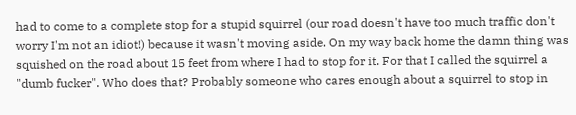had to come to a complete stop for a stupid squirrel (our road doesn't have too much traffic don't worry I'm not an idiot!) because it wasn't moving aside. On my way back home the damn thing was squished on the road about 15 feet from where I had to stop for it. For that I called the squirrel a "dumb fucker". Who does that? Probably someone who cares enough about a squirrel to stop in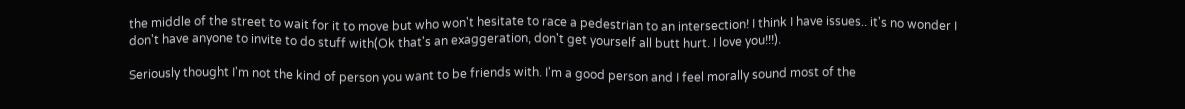the middle of the street to wait for it to move but who won't hesitate to race a pedestrian to an intersection! I think I have issues.. it's no wonder I don't have anyone to invite to do stuff with(Ok that's an exaggeration, don't get yourself all butt hurt. I love you!!!).

Seriously thought I'm not the kind of person you want to be friends with. I'm a good person and I feel morally sound most of the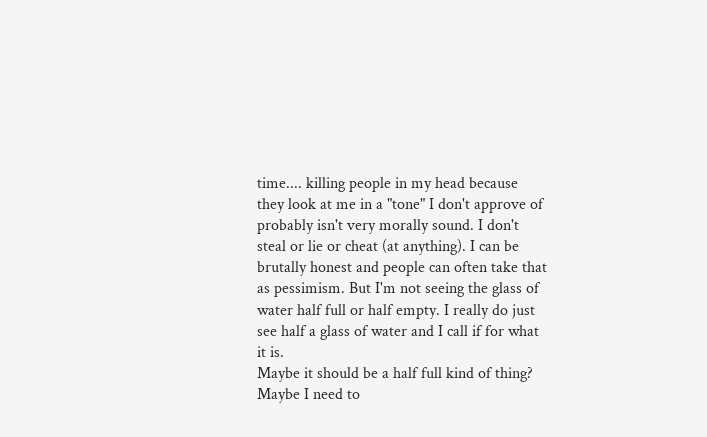time.... killing people in my head because they look at me in a "tone" I don't approve of probably isn't very morally sound. I don't steal or lie or cheat (at anything). I can be brutally honest and people can often take that as pessimism. But I'm not seeing the glass of water half full or half empty. I really do just see half a glass of water and I call if for what it is.
Maybe it should be a half full kind of thing? Maybe I need to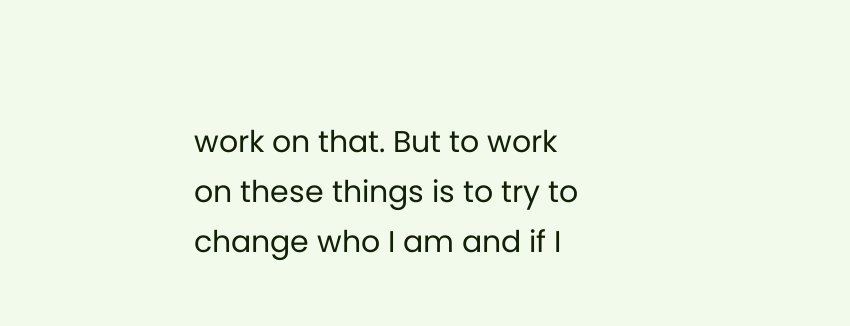work on that. But to work on these things is to try to change who I am and if I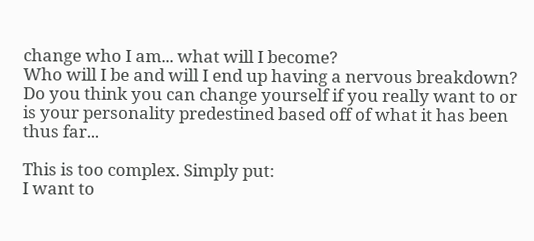change who I am... what will I become?
Who will I be and will I end up having a nervous breakdown? Do you think you can change yourself if you really want to or is your personality predestined based off of what it has been thus far...

This is too complex. Simply put:
I want to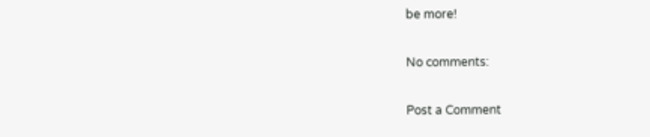be more!

No comments:

Post a Comment